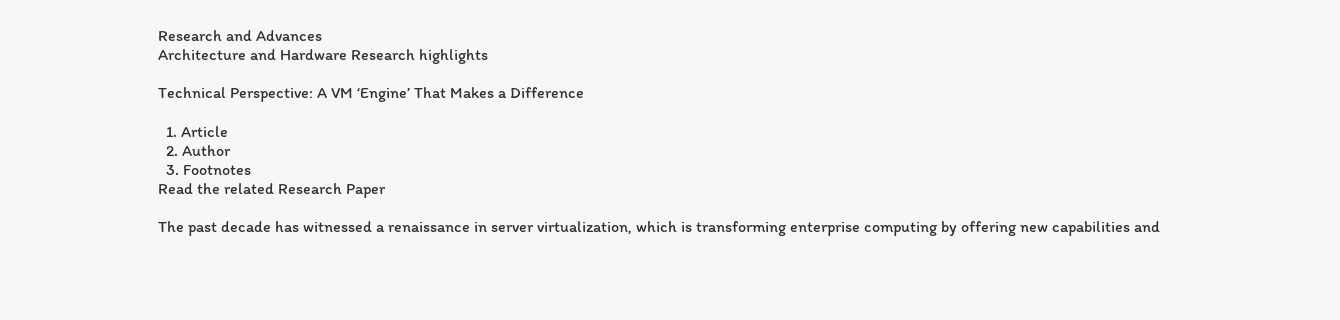Research and Advances
Architecture and Hardware Research highlights

Technical Perspective: A VM ‘Engine’ That Makes a Difference

  1. Article
  2. Author
  3. Footnotes
Read the related Research Paper

The past decade has witnessed a renaissance in server virtualization, which is transforming enterprise computing by offering new capabilities and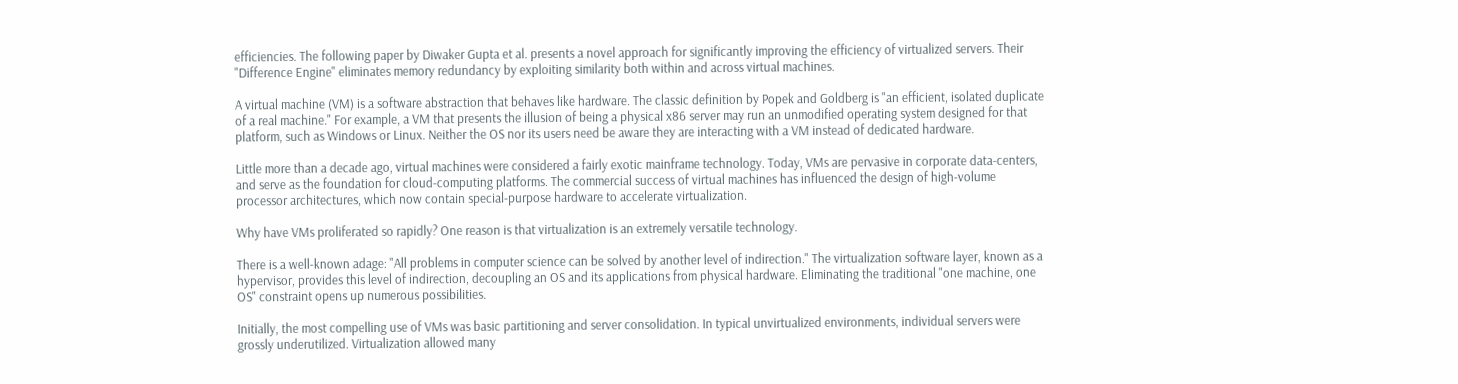efficiencies. The following paper by Diwaker Gupta et al. presents a novel approach for significantly improving the efficiency of virtualized servers. Their "Difference Engine" eliminates memory redundancy by exploiting similarity both within and across virtual machines.

A virtual machine (VM) is a software abstraction that behaves like hardware. The classic definition by Popek and Goldberg is "an efficient, isolated duplicate of a real machine." For example, a VM that presents the illusion of being a physical x86 server may run an unmodified operating system designed for that platform, such as Windows or Linux. Neither the OS nor its users need be aware they are interacting with a VM instead of dedicated hardware.

Little more than a decade ago, virtual machines were considered a fairly exotic mainframe technology. Today, VMs are pervasive in corporate data-centers, and serve as the foundation for cloud-computing platforms. The commercial success of virtual machines has influenced the design of high-volume processor architectures, which now contain special-purpose hardware to accelerate virtualization.

Why have VMs proliferated so rapidly? One reason is that virtualization is an extremely versatile technology.

There is a well-known adage: "All problems in computer science can be solved by another level of indirection." The virtualization software layer, known as a hypervisor, provides this level of indirection, decoupling an OS and its applications from physical hardware. Eliminating the traditional "one machine, one OS" constraint opens up numerous possibilities.

Initially, the most compelling use of VMs was basic partitioning and server consolidation. In typical unvirtualized environments, individual servers were grossly underutilized. Virtualization allowed many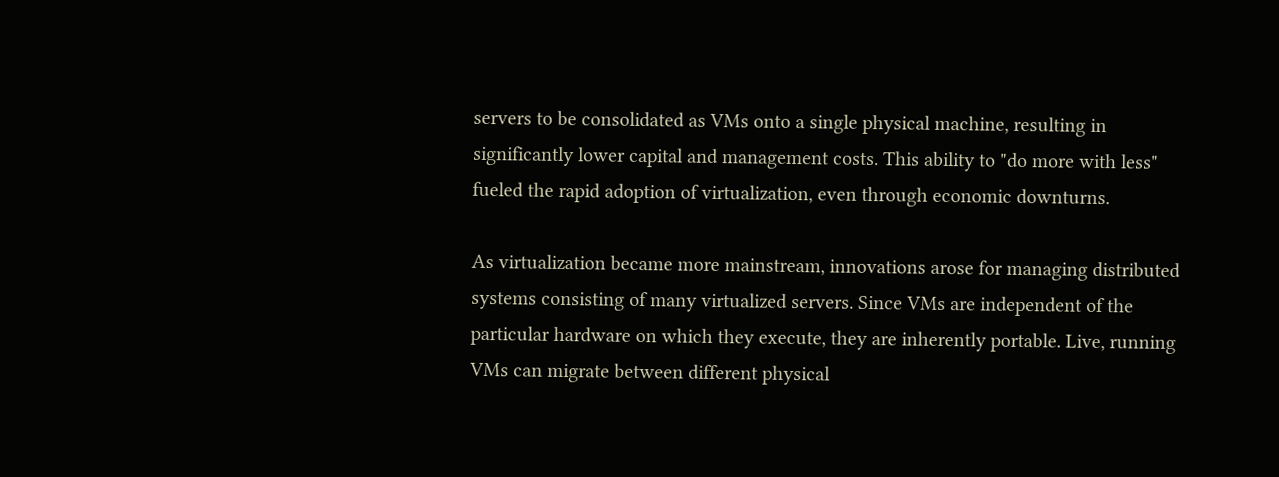servers to be consolidated as VMs onto a single physical machine, resulting in significantly lower capital and management costs. This ability to "do more with less" fueled the rapid adoption of virtualization, even through economic downturns.

As virtualization became more mainstream, innovations arose for managing distributed systems consisting of many virtualized servers. Since VMs are independent of the particular hardware on which they execute, they are inherently portable. Live, running VMs can migrate between different physical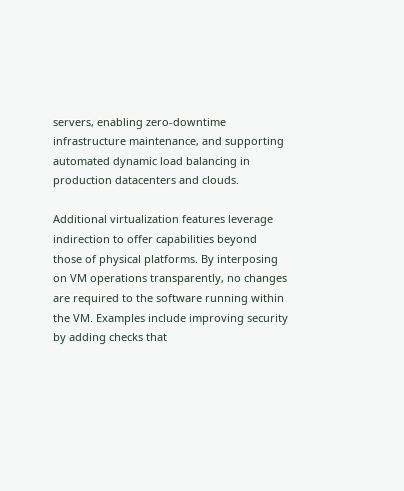servers, enabling zero-downtime infrastructure maintenance, and supporting automated dynamic load balancing in production datacenters and clouds.

Additional virtualization features leverage indirection to offer capabilities beyond those of physical platforms. By interposing on VM operations transparently, no changes are required to the software running within the VM. Examples include improving security by adding checks that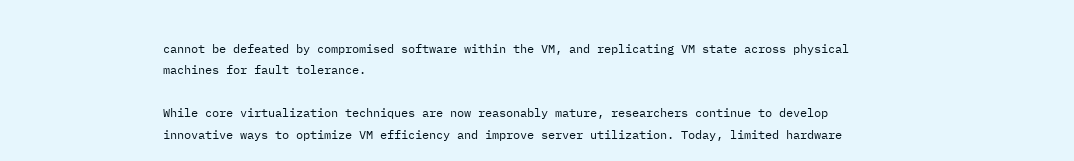cannot be defeated by compromised software within the VM, and replicating VM state across physical machines for fault tolerance.

While core virtualization techniques are now reasonably mature, researchers continue to develop innovative ways to optimize VM efficiency and improve server utilization. Today, limited hardware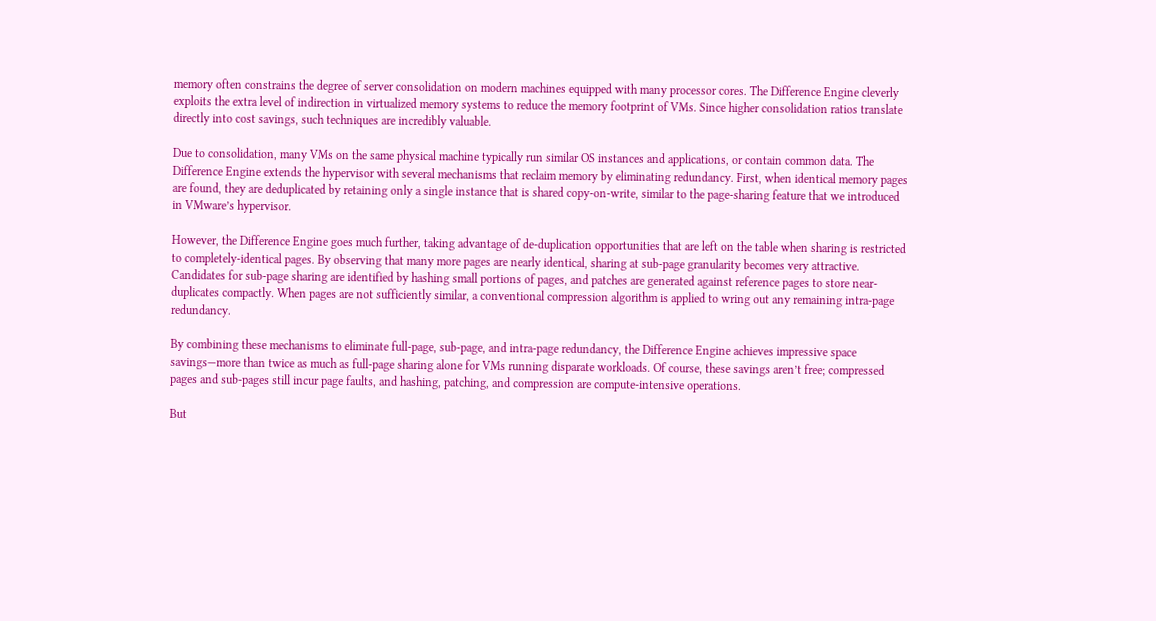memory often constrains the degree of server consolidation on modern machines equipped with many processor cores. The Difference Engine cleverly exploits the extra level of indirection in virtualized memory systems to reduce the memory footprint of VMs. Since higher consolidation ratios translate directly into cost savings, such techniques are incredibly valuable.

Due to consolidation, many VMs on the same physical machine typically run similar OS instances and applications, or contain common data. The Difference Engine extends the hypervisor with several mechanisms that reclaim memory by eliminating redundancy. First, when identical memory pages are found, they are deduplicated by retaining only a single instance that is shared copy-on-write, similar to the page-sharing feature that we introduced in VMware’s hypervisor.

However, the Difference Engine goes much further, taking advantage of de-duplication opportunities that are left on the table when sharing is restricted to completely-identical pages. By observing that many more pages are nearly identical, sharing at sub-page granularity becomes very attractive. Candidates for sub-page sharing are identified by hashing small portions of pages, and patches are generated against reference pages to store near-duplicates compactly. When pages are not sufficiently similar, a conventional compression algorithm is applied to wring out any remaining intra-page redundancy.

By combining these mechanisms to eliminate full-page, sub-page, and intra-page redundancy, the Difference Engine achieves impressive space savings—more than twice as much as full-page sharing alone for VMs running disparate workloads. Of course, these savings aren’t free; compressed pages and sub-pages still incur page faults, and hashing, patching, and compression are compute-intensive operations.

But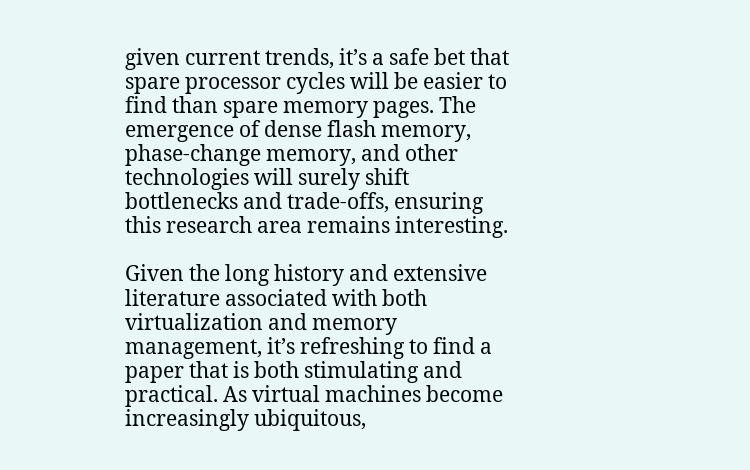given current trends, it’s a safe bet that spare processor cycles will be easier to find than spare memory pages. The emergence of dense flash memory, phase-change memory, and other technologies will surely shift bottlenecks and trade-offs, ensuring this research area remains interesting.

Given the long history and extensive literature associated with both virtualization and memory management, it’s refreshing to find a paper that is both stimulating and practical. As virtual machines become increasingly ubiquitous,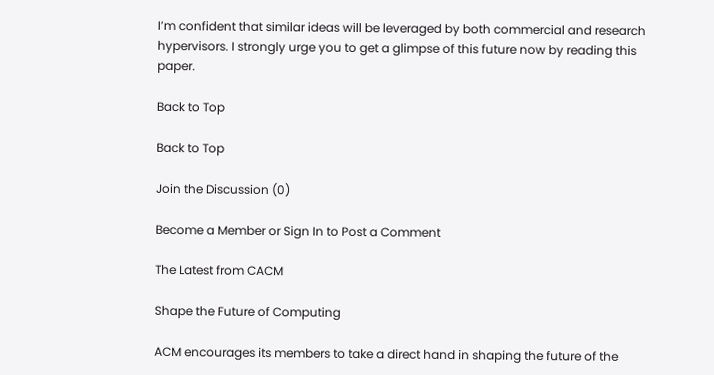I’m confident that similar ideas will be leveraged by both commercial and research hypervisors. I strongly urge you to get a glimpse of this future now by reading this paper.

Back to Top

Back to Top

Join the Discussion (0)

Become a Member or Sign In to Post a Comment

The Latest from CACM

Shape the Future of Computing

ACM encourages its members to take a direct hand in shaping the future of the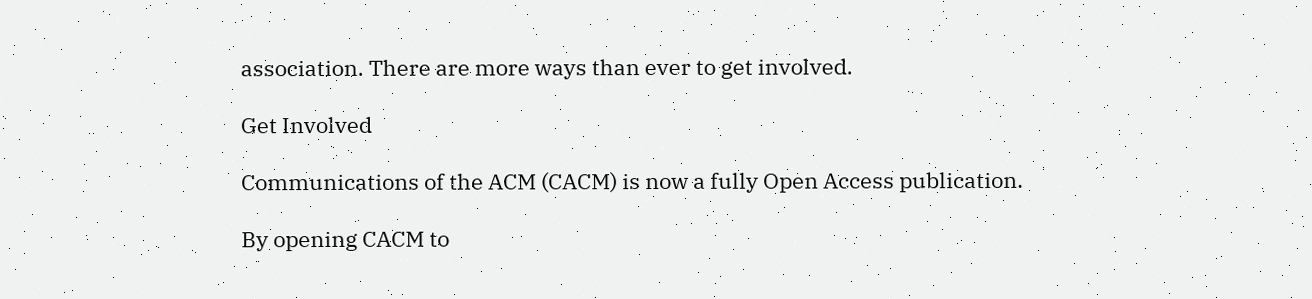association. There are more ways than ever to get involved.

Get Involved

Communications of the ACM (CACM) is now a fully Open Access publication.

By opening CACM to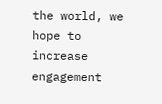the world, we hope to increase engagement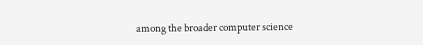among the broader computer science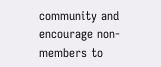community and encourage non-members to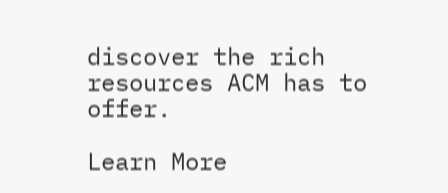discover the rich resources ACM has to offer.

Learn More